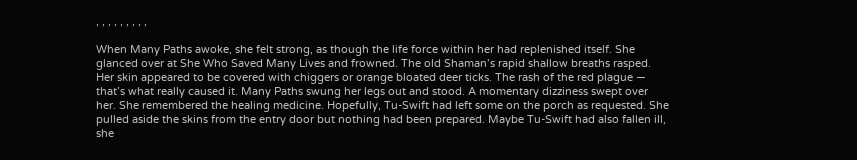, , , , , , , , ,

When Many Paths awoke, she felt strong, as though the life force within her had replenished itself. She glanced over at She Who Saved Many Lives and frowned. The old Shaman’s rapid shallow breaths rasped. Her skin appeared to be covered with chiggers or orange bloated deer ticks. The rash of the red plague — that’s what really caused it. Many Paths swung her legs out and stood. A momentary dizziness swept over her. She remembered the healing medicine. Hopefully, Tu-Swift had left some on the porch as requested. She pulled aside the skins from the entry door but nothing had been prepared. Maybe Tu-Swift had also fallen ill, she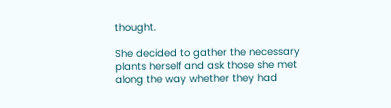thought.

She decided to gather the necessary plants herself and ask those she met along the way whether they had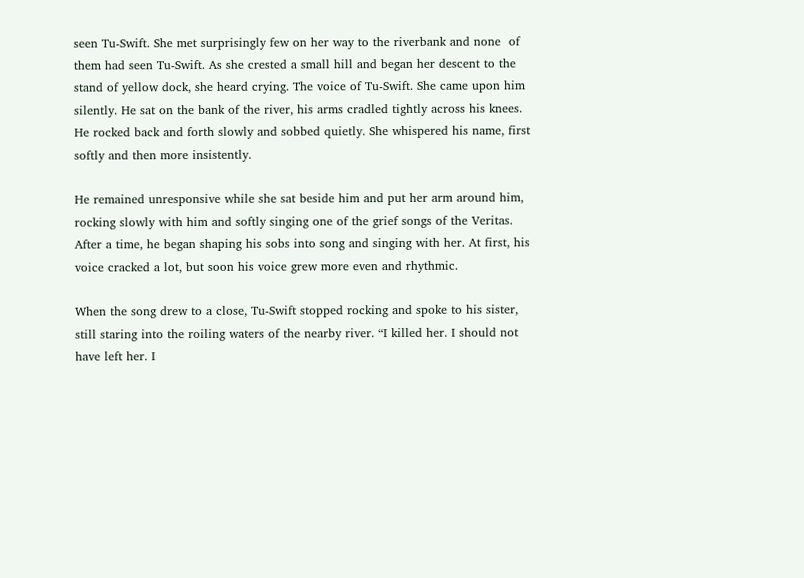seen Tu-Swift. She met surprisingly few on her way to the riverbank and none  of them had seen Tu-Swift. As she crested a small hill and began her descent to the stand of yellow dock, she heard crying. The voice of Tu-Swift. She came upon him silently. He sat on the bank of the river, his arms cradled tightly across his knees. He rocked back and forth slowly and sobbed quietly. She whispered his name, first softly and then more insistently.

He remained unresponsive while she sat beside him and put her arm around him, rocking slowly with him and softly singing one of the grief songs of the Veritas. After a time, he began shaping his sobs into song and singing with her. At first, his voice cracked a lot, but soon his voice grew more even and rhythmic.

When the song drew to a close, Tu-Swift stopped rocking and spoke to his sister, still staring into the roiling waters of the nearby river. “I killed her. I should not have left her. I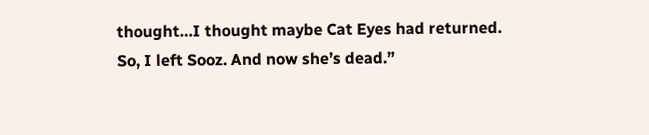thought…I thought maybe Cat Eyes had returned. So, I left Sooz. And now she’s dead.”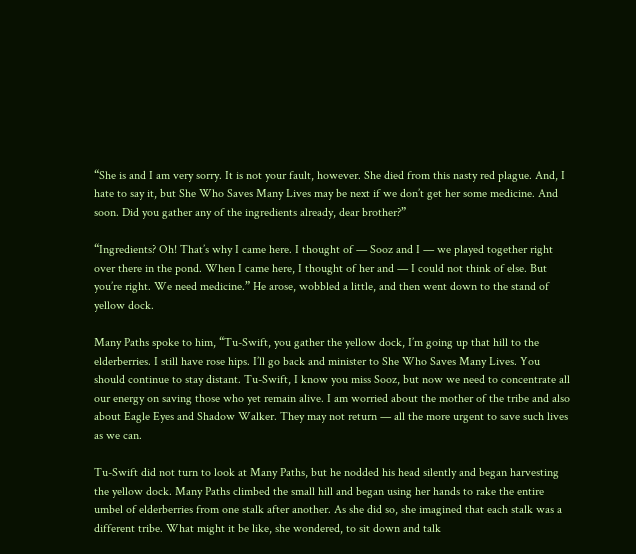“She is and I am very sorry. It is not your fault, however. She died from this nasty red plague. And, I hate to say it, but She Who Saves Many Lives may be next if we don’t get her some medicine. And soon. Did you gather any of the ingredients already, dear brother?”

“Ingredients? Oh! That’s why I came here. I thought of — Sooz and I — we played together right over there in the pond. When I came here, I thought of her and — I could not think of else. But you’re right. We need medicine.” He arose, wobbled a little, and then went down to the stand of yellow dock.

Many Paths spoke to him, “Tu-Swift, you gather the yellow dock, I’m going up that hill to the elderberries. I still have rose hips. I’ll go back and minister to She Who Saves Many Lives. You should continue to stay distant. Tu-Swift, I know you miss Sooz, but now we need to concentrate all our energy on saving those who yet remain alive. I am worried about the mother of the tribe and also about Eagle Eyes and Shadow Walker. They may not return — all the more urgent to save such lives as we can.

Tu-Swift did not turn to look at Many Paths, but he nodded his head silently and began harvesting the yellow dock. Many Paths climbed the small hill and began using her hands to rake the entire umbel of elderberries from one stalk after another. As she did so, she imagined that each stalk was a different tribe. What might it be like, she wondered, to sit down and talk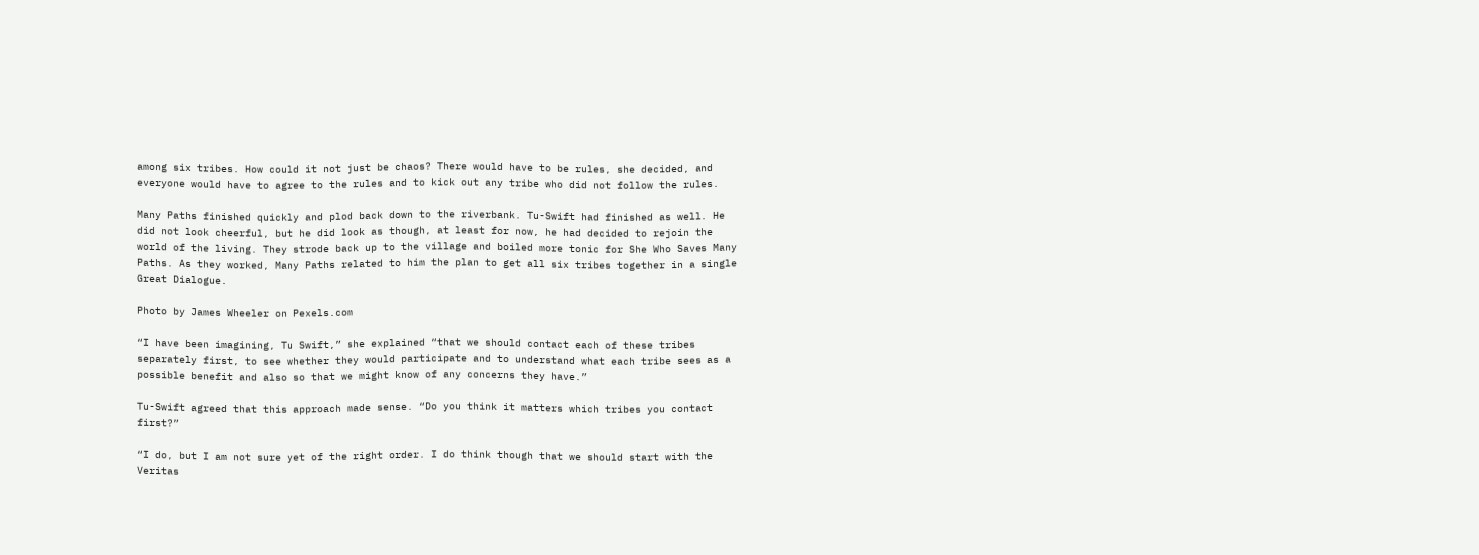among six tribes. How could it not just be chaos? There would have to be rules, she decided, and everyone would have to agree to the rules and to kick out any tribe who did not follow the rules.

Many Paths finished quickly and plod back down to the riverbank. Tu-Swift had finished as well. He did not look cheerful, but he did look as though, at least for now, he had decided to rejoin the world of the living. They strode back up to the village and boiled more tonic for She Who Saves Many Paths. As they worked, Many Paths related to him the plan to get all six tribes together in a single Great Dialogue.

Photo by James Wheeler on Pexels.com

“I have been imagining, Tu Swift,” she explained “that we should contact each of these tribes separately first, to see whether they would participate and to understand what each tribe sees as a possible benefit and also so that we might know of any concerns they have.”

Tu-Swift agreed that this approach made sense. “Do you think it matters which tribes you contact first?”

“I do, but I am not sure yet of the right order. I do think though that we should start with the Veritas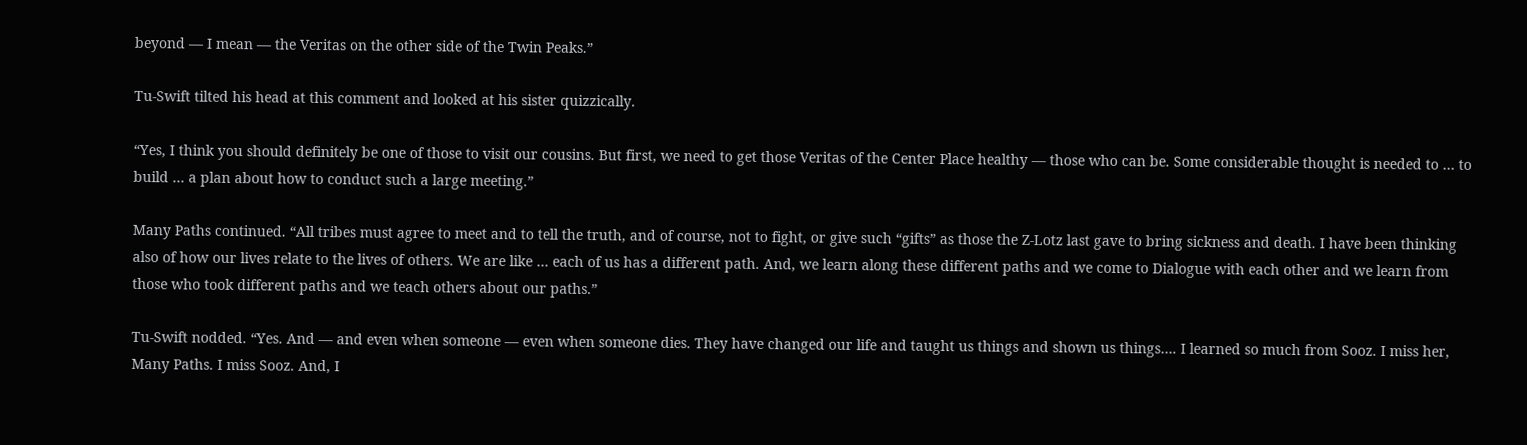beyond — I mean — the Veritas on the other side of the Twin Peaks.”

Tu-Swift tilted his head at this comment and looked at his sister quizzically.

“Yes, I think you should definitely be one of those to visit our cousins. But first, we need to get those Veritas of the Center Place healthy — those who can be. Some considerable thought is needed to … to build … a plan about how to conduct such a large meeting.”

Many Paths continued. “All tribes must agree to meet and to tell the truth, and of course, not to fight, or give such “gifts” as those the Z-Lotz last gave to bring sickness and death. I have been thinking also of how our lives relate to the lives of others. We are like … each of us has a different path. And, we learn along these different paths and we come to Dialogue with each other and we learn from those who took different paths and we teach others about our paths.”

Tu-Swift nodded. “Yes. And — and even when someone — even when someone dies. They have changed our life and taught us things and shown us things…. I learned so much from Sooz. I miss her, Many Paths. I miss Sooz. And, I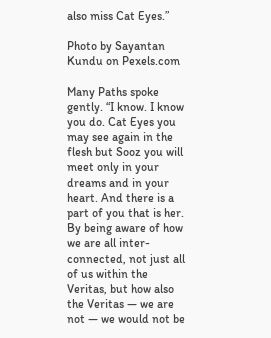also miss Cat Eyes.”

Photo by Sayantan Kundu on Pexels.com

Many Paths spoke gently. “I know. I know you do. Cat Eyes you may see again in the flesh but Sooz you will meet only in your dreams and in your heart. And there is a part of you that is her. By being aware of how we are all inter-connected, not just all of us within the Veritas, but how also the Veritas — we are not — we would not be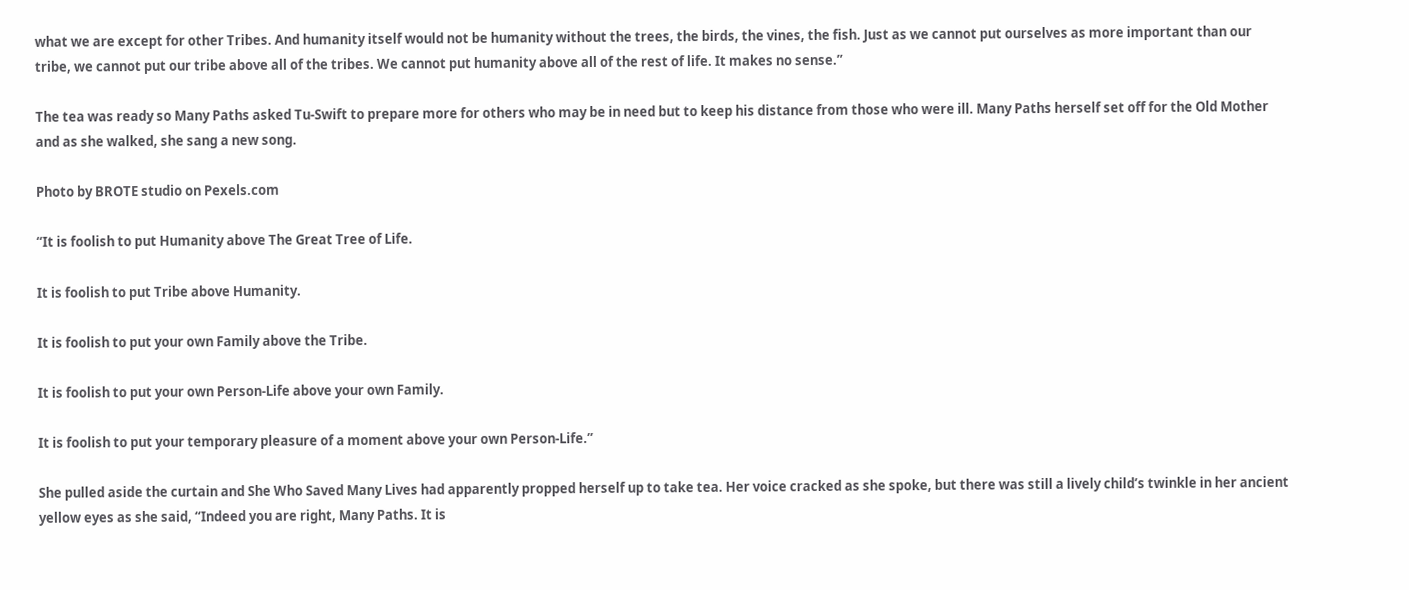what we are except for other Tribes. And humanity itself would not be humanity without the trees, the birds, the vines, the fish. Just as we cannot put ourselves as more important than our tribe, we cannot put our tribe above all of the tribes. We cannot put humanity above all of the rest of life. It makes no sense.”

The tea was ready so Many Paths asked Tu-Swift to prepare more for others who may be in need but to keep his distance from those who were ill. Many Paths herself set off for the Old Mother and as she walked, she sang a new song.

Photo by BROTE studio on Pexels.com

“It is foolish to put Humanity above The Great Tree of Life.

It is foolish to put Tribe above Humanity.

It is foolish to put your own Family above the Tribe.

It is foolish to put your own Person-Life above your own Family.

It is foolish to put your temporary pleasure of a moment above your own Person-Life.”

She pulled aside the curtain and She Who Saved Many Lives had apparently propped herself up to take tea. Her voice cracked as she spoke, but there was still a lively child’s twinkle in her ancient yellow eyes as she said, “Indeed you are right, Many Paths. It is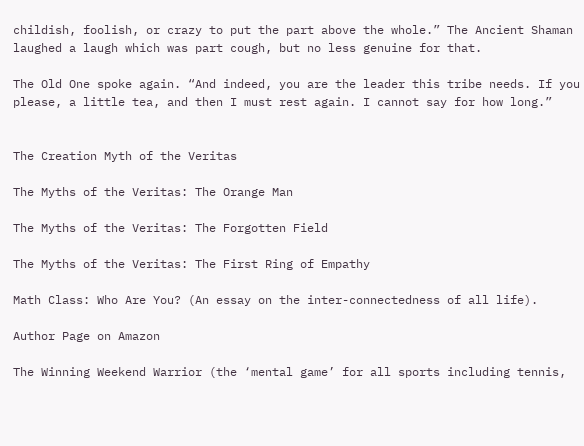childish, foolish, or crazy to put the part above the whole.” The Ancient Shaman laughed a laugh which was part cough, but no less genuine for that.

The Old One spoke again. “And indeed, you are the leader this tribe needs. If you please, a little tea, and then I must rest again. I cannot say for how long.”


The Creation Myth of the Veritas

The Myths of the Veritas: The Orange Man

The Myths of the Veritas: The Forgotten Field

The Myths of the Veritas: The First Ring of Empathy

Math Class: Who Are You? (An essay on the inter-connectedness of all life).

Author Page on Amazon

The Winning Weekend Warrior (the ‘mental game’ for all sports including tennis,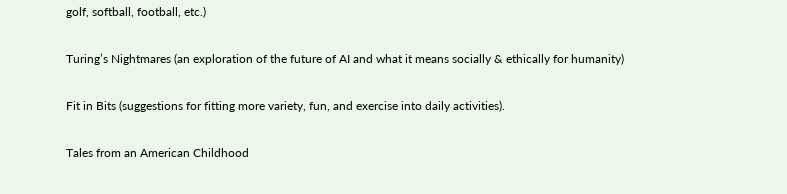golf, softball, football, etc.)

Turing’s Nightmares (an exploration of the future of AI and what it means socially & ethically for humanity)

Fit in Bits (suggestions for fitting more variety, fun, and exercise into daily activities).

Tales from an American Childhood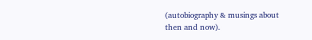(autobiography & musings about then and now).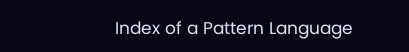Index of a Pattern Language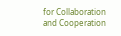for Collaboration and Cooperation